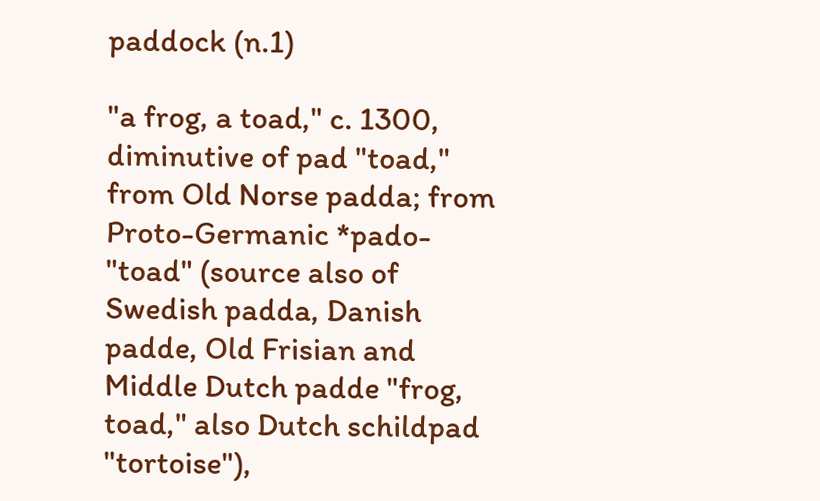paddock (n.1)

"a frog, a toad," c. 1300, diminutive of pad "toad," from Old Norse padda; from Proto-Germanic *pado- "toad" (source also of Swedish padda, Danish padde, Old Frisian and Middle Dutch padde "frog, toad," also Dutch schildpad "tortoise"),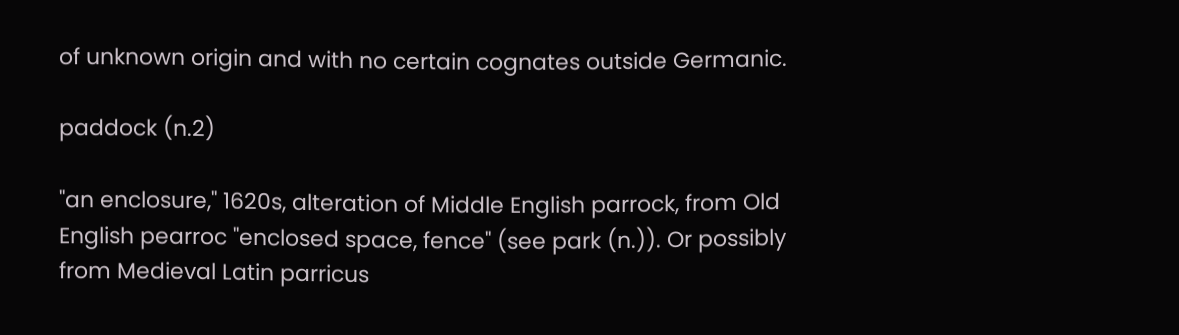of unknown origin and with no certain cognates outside Germanic.

paddock (n.2)

"an enclosure," 1620s, alteration of Middle English parrock, from Old English pearroc "enclosed space, fence" (see park (n.)). Or possibly from Medieval Latin parricus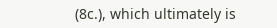(8c.), which ultimately is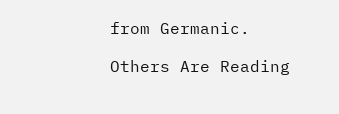from Germanic.

Others Are Reading